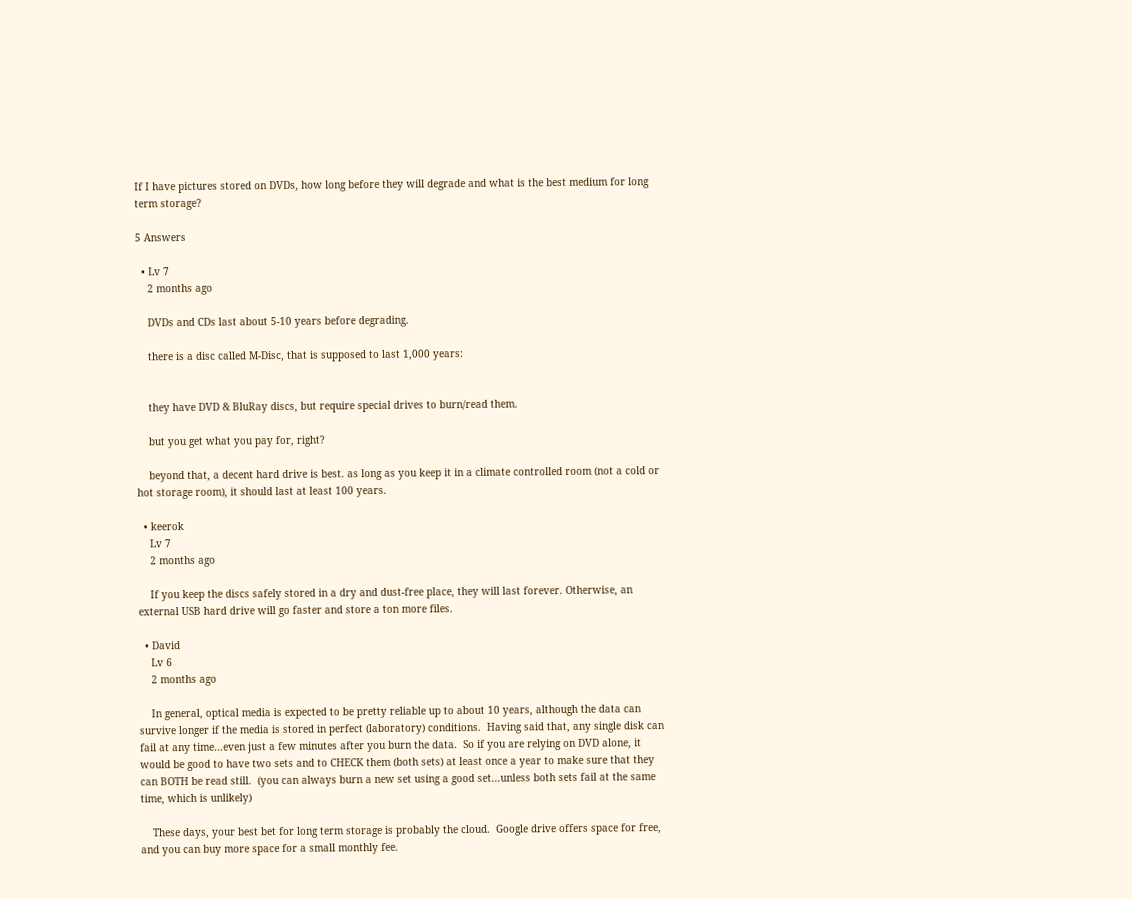If I have pictures stored on DVDs, how long before they will degrade and what is the best medium for long term storage?

5 Answers

  • Lv 7
    2 months ago

    DVDs and CDs last about 5-10 years before degrading.

    there is a disc called M-Disc, that is supposed to last 1,000 years:


    they have DVD & BluRay discs, but require special drives to burn/read them.

    but you get what you pay for, right?

    beyond that, a decent hard drive is best. as long as you keep it in a climate controlled room (not a cold or hot storage room), it should last at least 100 years.

  • keerok
    Lv 7
    2 months ago

    If you keep the discs safely stored in a dry and dust-free place, they will last forever. Otherwise, an external USB hard drive will go faster and store a ton more files.

  • David
    Lv 6
    2 months ago

    In general, optical media is expected to be pretty reliable up to about 10 years, although the data can survive longer if the media is stored in perfect (laboratory) conditions.  Having said that, any single disk can fail at any time...even just a few minutes after you burn the data.  So if you are relying on DVD alone, it would be good to have two sets and to CHECK them (both sets) at least once a year to make sure that they can BOTH be read still.  (you can always burn a new set using a good set...unless both sets fail at the same time, which is unlikely)

    These days, your best bet for long term storage is probably the cloud.  Google drive offers space for free, and you can buy more space for a small monthly fee.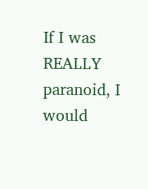If I was REALLY paranoid, I would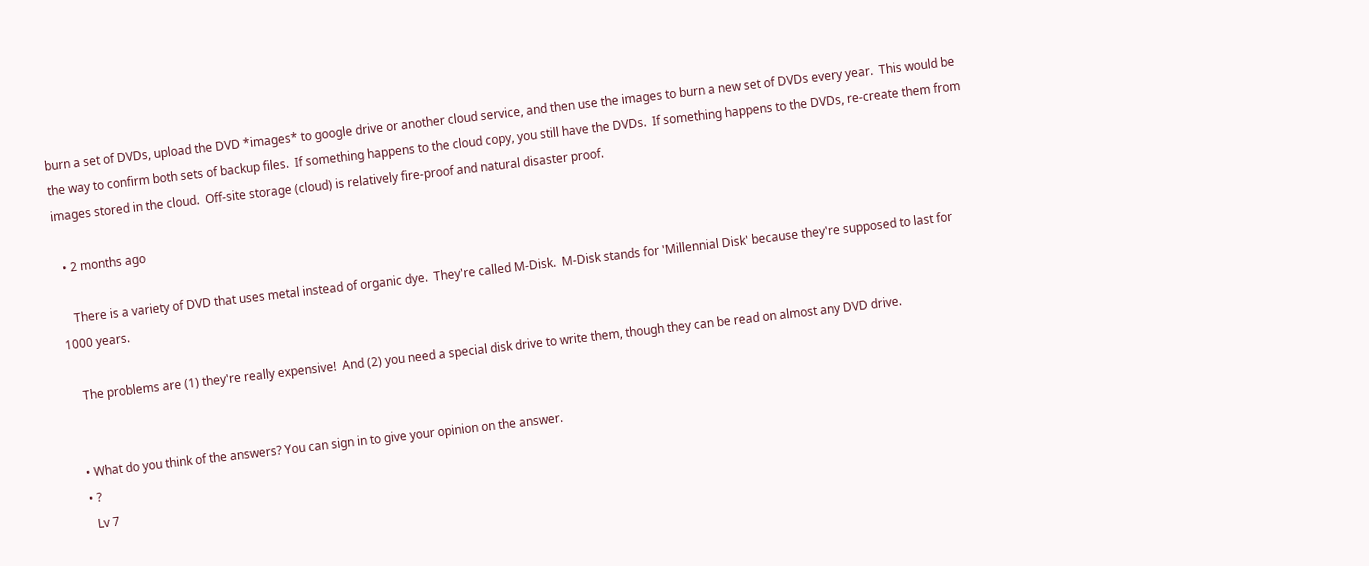burn a set of DVDs, upload the DVD *images* to google drive or another cloud service, and then use the images to burn a new set of DVDs every year.  This would be the way to confirm both sets of backup files.  If something happens to the cloud copy, you still have the DVDs.  If something happens to the DVDs, re-create them from images stored in the cloud.  Off-site storage (cloud) is relatively fire-proof and natural disaster proof.

  • 2 months ago

    There is a variety of DVD that uses metal instead of organic dye.  They're called M-Disk.  M-Disk stands for 'Millennial Disk' because they're supposed to last for 1000 years.

    The problems are (1) they're really expensive!  And (2) you need a special disk drive to write them, though they can be read on almost any DVD drive.


  • What do you think of the answers? You can sign in to give your opinion on the answer.
  • ?
    Lv 7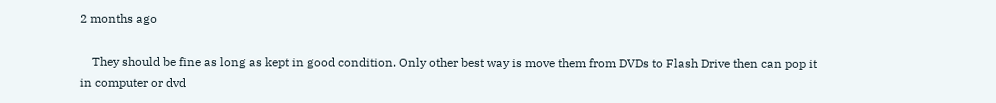2 months ago

    They should be fine as long as kept in good condition. Only other best way is move them from DVDs to Flash Drive then can pop it in computer or dvd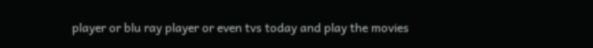player or blu ray player or even tvs today and play the movies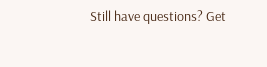Still have questions? Get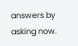answers by asking now.